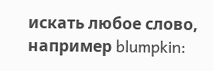искать любое слово, например blumpkin: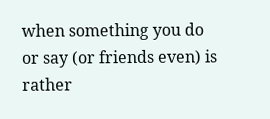when something you do or say (or friends even) is rather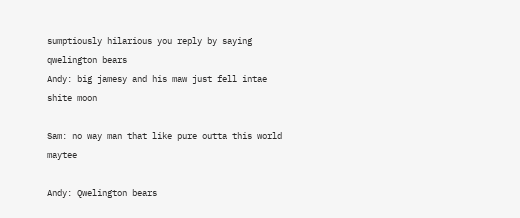sumptiously hilarious you reply by saying qwelington bears
Andy: big jamesy and his maw just fell intae shite moon

Sam: no way man that like pure outta this world maytee

Andy: Qwelington bears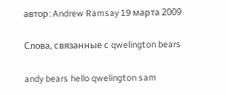автор: Andrew Ramsay 19 марта 2009

Слова, связанные с qwelington bears

andy bears hello qwelington sam